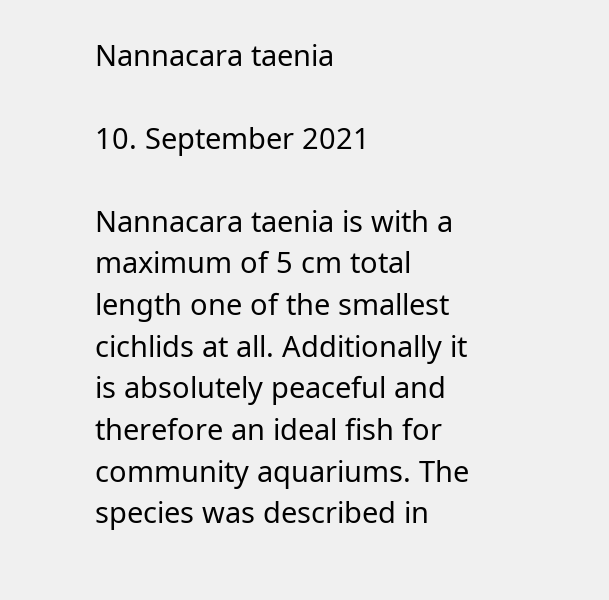Nannacara taenia

10. September 2021

Nannacara taenia is with a maximum of 5 cm total length one of the smallest cichlids at all. Additionally it is absolutely peaceful and therefore an ideal fish for community aquariums. The species was described in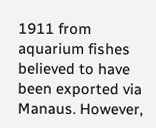1911 from aquarium fishes believed to have been exported via Manaus. However,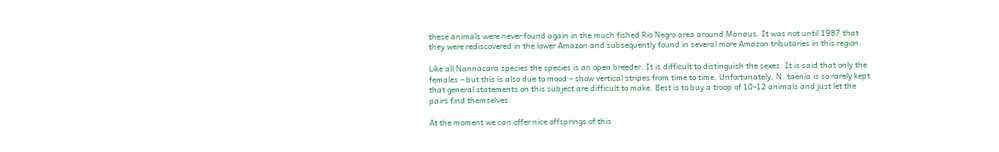these animals were never found again in the much fished Rio Negro area around Manaus. It was not until 1987 that they were rediscovered in the lower Amazon and subsequently found in several more Amazon tributaries in this region.

Like all Nannacara species the species is an open breeder. It is difficult to distinguish the sexes. It is said that only the females – but this is also due to mood – show vertical stripes from time to time. Unfortunately, N. taenia is so rarely kept that general statements on this subject are difficult to make. Best is to buy a troop of 10-12 animals and just let the pairs find themselves.

At the moment we can offer nice offsprings of this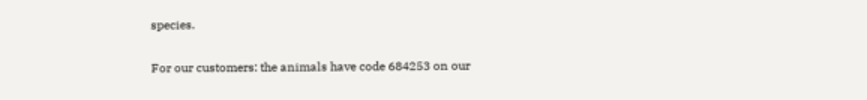species.

For our customers: the animals have code 684253 on our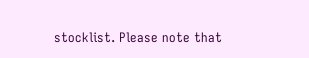stocklist. Please note that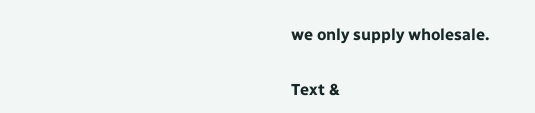we only supply wholesale.

Text &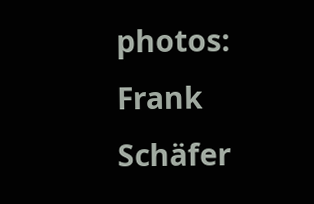photos: Frank Schäfer